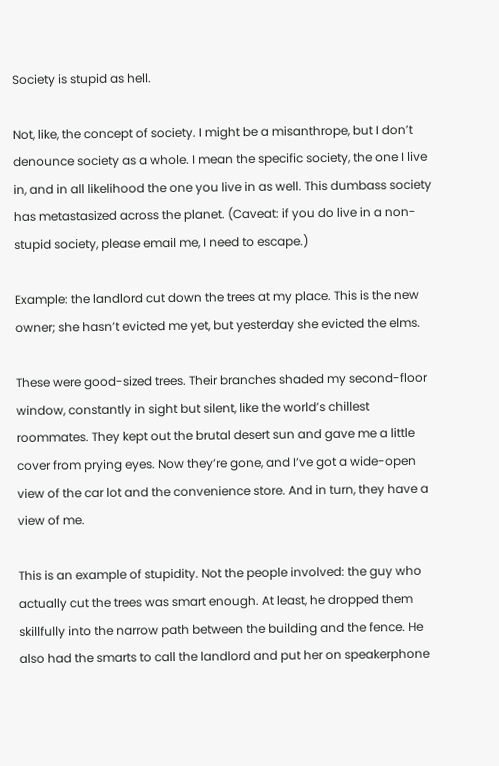Society is stupid as hell.

Not, like, the concept of society. I might be a misanthrope, but I don’t denounce society as a whole. I mean the specific society, the one I live in, and in all likelihood the one you live in as well. This dumbass society has metastasized across the planet. (Caveat: if you do live in a non-stupid society, please email me, I need to escape.)

Example: the landlord cut down the trees at my place. This is the new owner; she hasn’t evicted me yet, but yesterday she evicted the elms.

These were good-sized trees. Their branches shaded my second-floor window, constantly in sight but silent, like the world’s chillest roommates. They kept out the brutal desert sun and gave me a little cover from prying eyes. Now they’re gone, and I’ve got a wide-open view of the car lot and the convenience store. And in turn, they have a view of me.

This is an example of stupidity. Not the people involved: the guy who actually cut the trees was smart enough. At least, he dropped them skillfully into the narrow path between the building and the fence. He also had the smarts to call the landlord and put her on speakerphone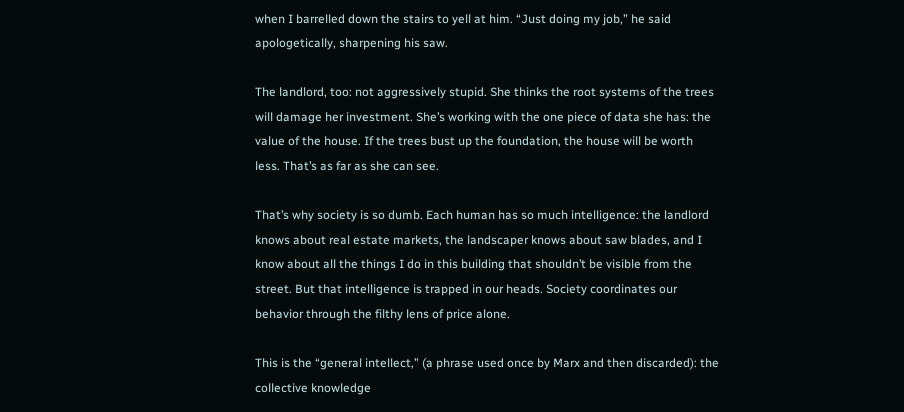when I barrelled down the stairs to yell at him. “Just doing my job,” he said apologetically, sharpening his saw.

The landlord, too: not aggressively stupid. She thinks the root systems of the trees will damage her investment. She’s working with the one piece of data she has: the value of the house. If the trees bust up the foundation, the house will be worth less. That’s as far as she can see.

That’s why society is so dumb. Each human has so much intelligence: the landlord knows about real estate markets, the landscaper knows about saw blades, and I know about all the things I do in this building that shouldn’t be visible from the street. But that intelligence is trapped in our heads. Society coordinates our behavior through the filthy lens of price alone.

This is the “general intellect,” (a phrase used once by Marx and then discarded): the collective knowledge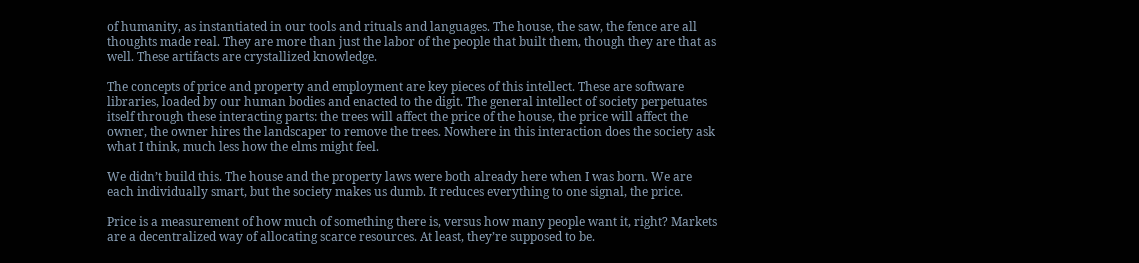of humanity, as instantiated in our tools and rituals and languages. The house, the saw, the fence are all thoughts made real. They are more than just the labor of the people that built them, though they are that as well. These artifacts are crystallized knowledge.

The concepts of price and property and employment are key pieces of this intellect. These are software libraries, loaded by our human bodies and enacted to the digit. The general intellect of society perpetuates itself through these interacting parts: the trees will affect the price of the house, the price will affect the owner, the owner hires the landscaper to remove the trees. Nowhere in this interaction does the society ask what I think, much less how the elms might feel.

We didn’t build this. The house and the property laws were both already here when I was born. We are each individually smart, but the society makes us dumb. It reduces everything to one signal, the price.

Price is a measurement of how much of something there is, versus how many people want it, right? Markets are a decentralized way of allocating scarce resources. At least, they’re supposed to be.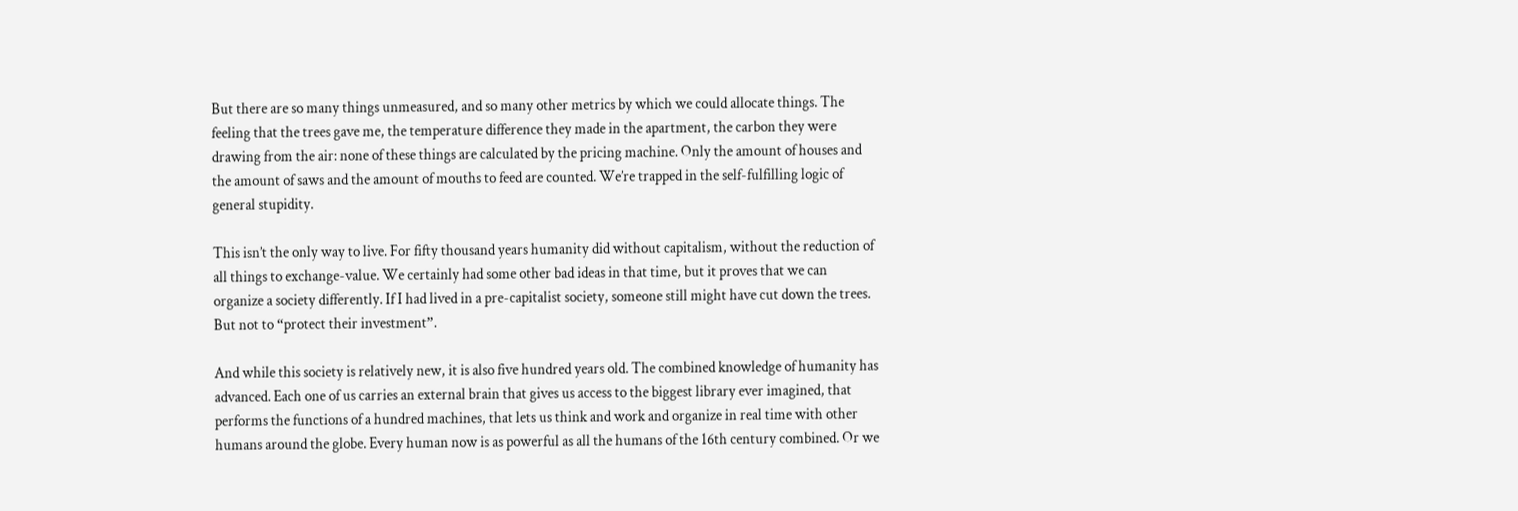But there are so many things unmeasured, and so many other metrics by which we could allocate things. The feeling that the trees gave me, the temperature difference they made in the apartment, the carbon they were drawing from the air: none of these things are calculated by the pricing machine. Only the amount of houses and the amount of saws and the amount of mouths to feed are counted. We’re trapped in the self-fulfilling logic of general stupidity.

This isn’t the only way to live. For fifty thousand years humanity did without capitalism, without the reduction of all things to exchange-value. We certainly had some other bad ideas in that time, but it proves that we can organize a society differently. If I had lived in a pre-capitalist society, someone still might have cut down the trees. But not to “protect their investment”.

And while this society is relatively new, it is also five hundred years old. The combined knowledge of humanity has advanced. Each one of us carries an external brain that gives us access to the biggest library ever imagined, that performs the functions of a hundred machines, that lets us think and work and organize in real time with other humans around the globe. Every human now is as powerful as all the humans of the 16th century combined. Or we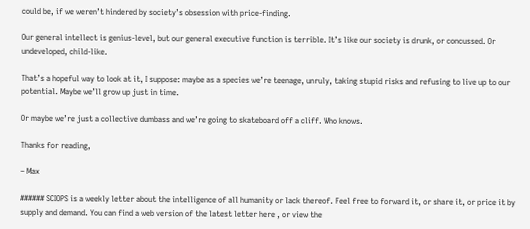could be, if we weren’t hindered by society’s obsession with price-finding.

Our general intellect is genius-level, but our general executive function is terrible. It’s like our society is drunk, or concussed. Or undeveloped, child-like.

That’s a hopeful way to look at it, I suppose: maybe as a species we’re teenage, unruly, taking stupid risks and refusing to live up to our potential. Maybe we’ll grow up just in time.

Or maybe we’re just a collective dumbass and we’re going to skateboard off a cliff. Who knows.

Thanks for reading,

– Max

###### SCIOPS is a weekly letter about the intelligence of all humanity or lack thereof. Feel free to forward it, or share it, or price it by supply and demand. You can find a web version of the latest letter here , or view the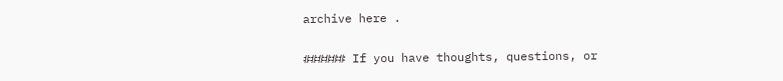archive here .

###### If you have thoughts, questions, or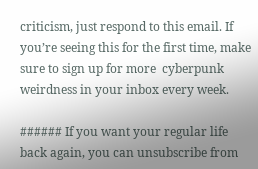criticism, just respond to this email. If you’re seeing this for the first time, make sure to sign up for more  cyberpunk weirdness in your inbox every week.

###### If you want your regular life back again, you can unsubscribe from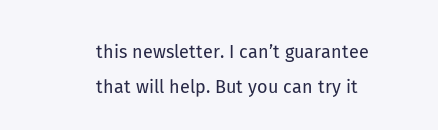this newsletter. I can’t guarantee that will help. But you can try it